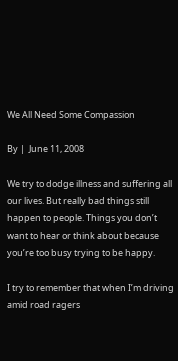We All Need Some Compassion

By |  June 11, 2008

We try to dodge illness and suffering all our lives. But really bad things still happen to people. Things you don’t want to hear or think about because you’re too busy trying to be happy.

I try to remember that when I’m driving amid road ragers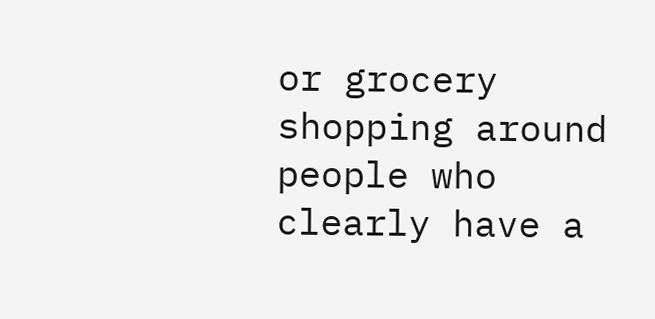or grocery shopping around people who clearly have a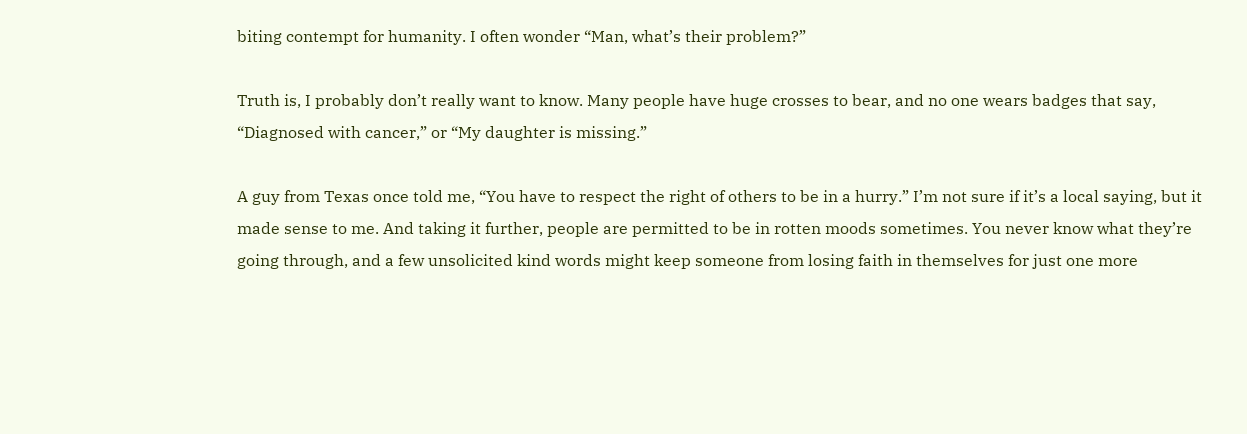biting contempt for humanity. I often wonder “Man, what’s their problem?”

Truth is, I probably don’t really want to know. Many people have huge crosses to bear, and no one wears badges that say, “Diagnosed with cancer,” or “My daughter is missing.”

A guy from Texas once told me, “You have to respect the right of others to be in a hurry.” I’m not sure if it’s a local saying, but it made sense to me. And taking it further, people are permitted to be in rotten moods sometimes. You never know what they’re going through, and a few unsolicited kind words might keep someone from losing faith in themselves for just one more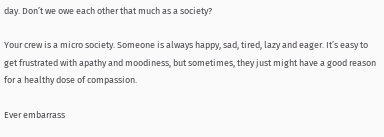day. Don’t we owe each other that much as a society?

Your crew is a micro society. Someone is always happy, sad, tired, lazy and eager. It’s easy to get frustrated with apathy and moodiness, but sometimes, they just might have a good reason for a healthy dose of compassion.

Ever embarrass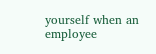yourself when an employee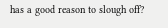has a good reason to slough off?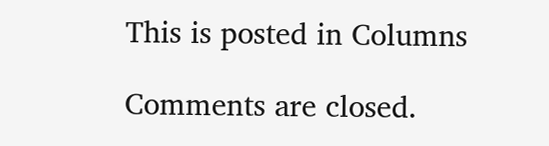This is posted in Columns

Comments are closed.